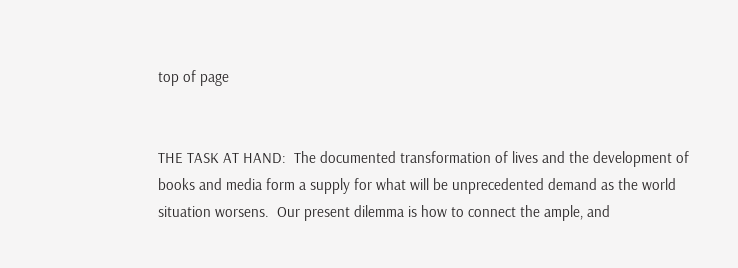top of page


THE TASK AT HAND:  The documented transformation of lives and the development of books and media form a supply for what will be unprecedented demand as the world situation worsens.  Our present dilemma is how to connect the ample, and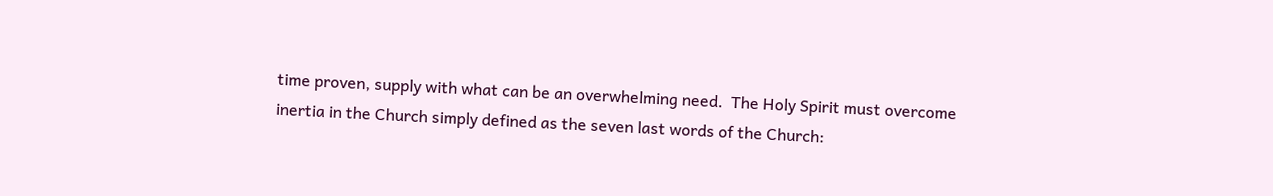time proven, supply with what can be an overwhelming need.  The Holy Spirit must overcome inertia in the Church simply defined as the seven last words of the Church: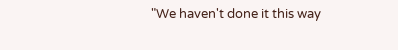"We haven't done it this way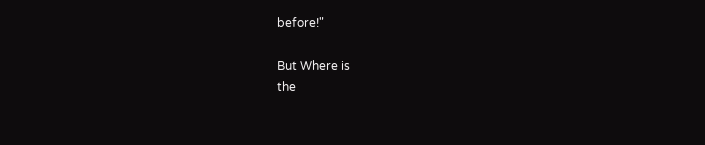before!"

But Where is
the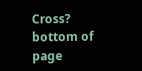Cross?
bottom of page